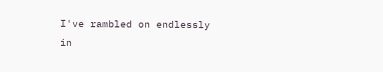I've rambled on endlessly in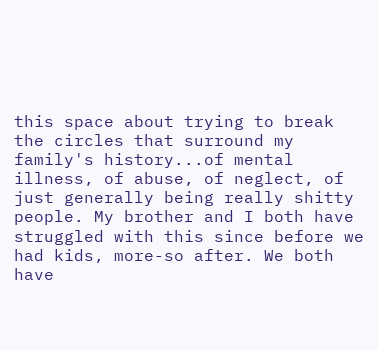this space about trying to break the circles that surround my family's history...of mental illness, of abuse, of neglect, of just generally being really shitty people. My brother and I both have struggled with this since before we had kids, more-so after. We both have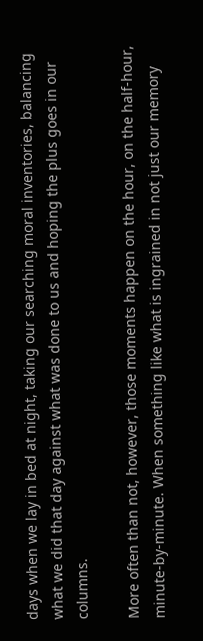days when we lay in bed at night, taking our searching moral inventories, balancing what we did that day against what was done to us and hoping the plus goes in our columns.

More often than not, however, those moments happen on the hour, on the half-hour, minute-by-minute. When something like what is ingrained in not just our memory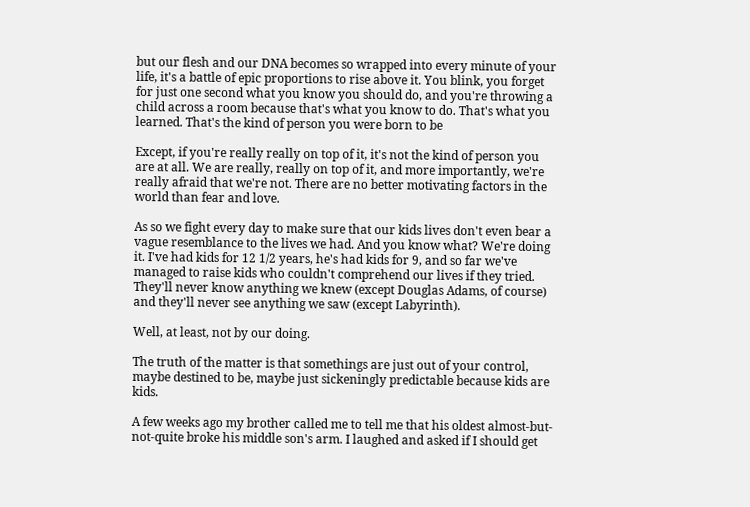but our flesh and our DNA becomes so wrapped into every minute of your life, it's a battle of epic proportions to rise above it. You blink, you forget for just one second what you know you should do, and you're throwing a child across a room because that's what you know to do. That's what you learned. That's the kind of person you were born to be

Except, if you're really really on top of it, it's not the kind of person you are at all. We are really, really on top of it, and more importantly, we're really afraid that we're not. There are no better motivating factors in the world than fear and love.

As so we fight every day to make sure that our kids lives don't even bear a vague resemblance to the lives we had. And you know what? We're doing it. I've had kids for 12 1/2 years, he's had kids for 9, and so far we've managed to raise kids who couldn't comprehend our lives if they tried. They'll never know anything we knew (except Douglas Adams, of course) and they'll never see anything we saw (except Labyrinth).

Well, at least, not by our doing.

The truth of the matter is that somethings are just out of your control, maybe destined to be, maybe just sickeningly predictable because kids are kids.

A few weeks ago my brother called me to tell me that his oldest almost-but-not-quite broke his middle son's arm. I laughed and asked if I should get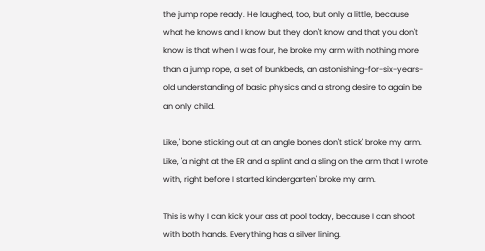the jump rope ready. He laughed, too, but only a little, because what he knows and I know but they don't know and that you don't know is that when I was four, he broke my arm with nothing more than a jump rope, a set of bunkbeds, an astonishing-for-six-years-old understanding of basic physics and a strong desire to again be an only child.

Like,' bone sticking out at an angle bones don't stick' broke my arm. Like, 'a night at the ER and a splint and a sling on the arm that I wrote with, right before I started kindergarten' broke my arm.

This is why I can kick your ass at pool today, because I can shoot with both hands. Everything has a silver lining.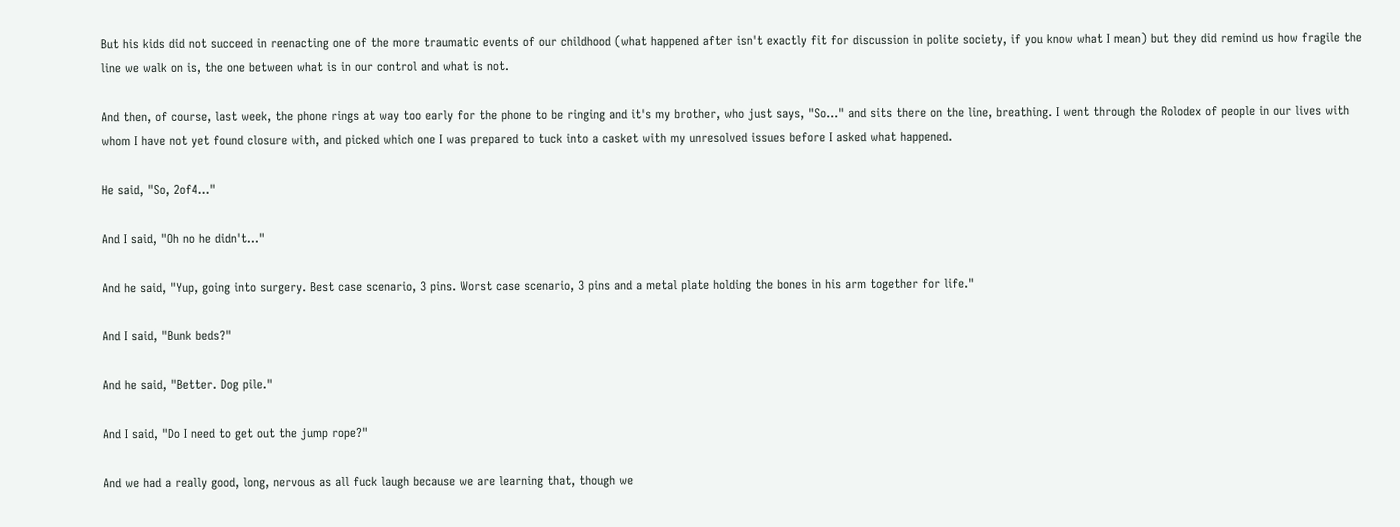But his kids did not succeed in reenacting one of the more traumatic events of our childhood (what happened after isn't exactly fit for discussion in polite society, if you know what I mean) but they did remind us how fragile the line we walk on is, the one between what is in our control and what is not.

And then, of course, last week, the phone rings at way too early for the phone to be ringing and it's my brother, who just says, "So..." and sits there on the line, breathing. I went through the Rolodex of people in our lives with whom I have not yet found closure with, and picked which one I was prepared to tuck into a casket with my unresolved issues before I asked what happened.

He said, "So, 2of4..."

And I said, "Oh no he didn't..."

And he said, "Yup, going into surgery. Best case scenario, 3 pins. Worst case scenario, 3 pins and a metal plate holding the bones in his arm together for life."

And I said, "Bunk beds?"

And he said, "Better. Dog pile."

And I said, "Do I need to get out the jump rope?"

And we had a really good, long, nervous as all fuck laugh because we are learning that, though we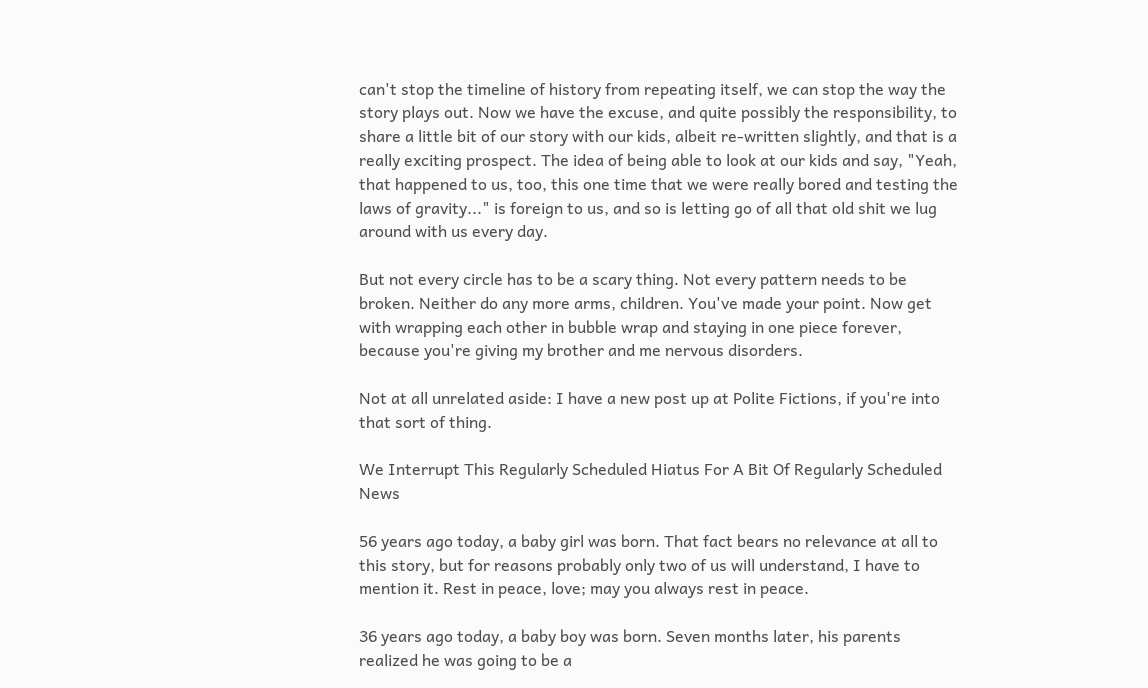can't stop the timeline of history from repeating itself, we can stop the way the story plays out. Now we have the excuse, and quite possibly the responsibility, to share a little bit of our story with our kids, albeit re-written slightly, and that is a really exciting prospect. The idea of being able to look at our kids and say, "Yeah, that happened to us, too, this one time that we were really bored and testing the laws of gravity..." is foreign to us, and so is letting go of all that old shit we lug around with us every day.

But not every circle has to be a scary thing. Not every pattern needs to be broken. Neither do any more arms, children. You've made your point. Now get with wrapping each other in bubble wrap and staying in one piece forever, because you're giving my brother and me nervous disorders.

Not at all unrelated aside: I have a new post up at Polite Fictions, if you're into that sort of thing.

We Interrupt This Regularly Scheduled Hiatus For A Bit Of Regularly Scheduled News

56 years ago today, a baby girl was born. That fact bears no relevance at all to this story, but for reasons probably only two of us will understand, I have to mention it. Rest in peace, love; may you always rest in peace.

36 years ago today, a baby boy was born. Seven months later, his parents realized he was going to be a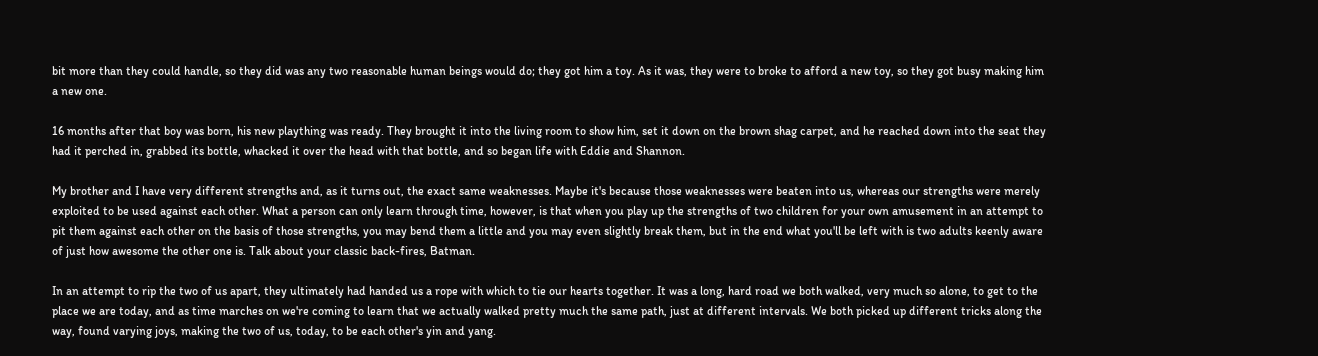bit more than they could handle, so they did was any two reasonable human beings would do; they got him a toy. As it was, they were to broke to afford a new toy, so they got busy making him a new one.

16 months after that boy was born, his new plaything was ready. They brought it into the living room to show him, set it down on the brown shag carpet, and he reached down into the seat they had it perched in, grabbed its bottle, whacked it over the head with that bottle, and so began life with Eddie and Shannon.

My brother and I have very different strengths and, as it turns out, the exact same weaknesses. Maybe it's because those weaknesses were beaten into us, whereas our strengths were merely exploited to be used against each other. What a person can only learn through time, however, is that when you play up the strengths of two children for your own amusement in an attempt to pit them against each other on the basis of those strengths, you may bend them a little and you may even slightly break them, but in the end what you'll be left with is two adults keenly aware of just how awesome the other one is. Talk about your classic back-fires, Batman.

In an attempt to rip the two of us apart, they ultimately had handed us a rope with which to tie our hearts together. It was a long, hard road we both walked, very much so alone, to get to the place we are today, and as time marches on we're coming to learn that we actually walked pretty much the same path, just at different intervals. We both picked up different tricks along the way, found varying joys, making the two of us, today, to be each other's yin and yang.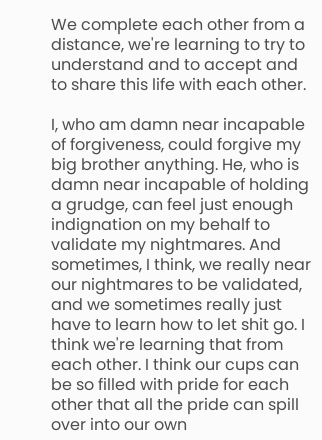We complete each other from a distance, we're learning to try to understand and to accept and to share this life with each other.

I, who am damn near incapable of forgiveness, could forgive my big brother anything. He, who is damn near incapable of holding a grudge, can feel just enough indignation on my behalf to validate my nightmares. And sometimes, I think, we really near our nightmares to be validated, and we sometimes really just have to learn how to let shit go. I think we're learning that from each other. I think our cups can be so filled with pride for each other that all the pride can spill over into our own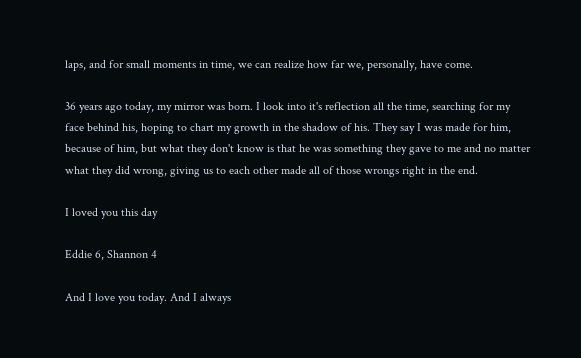laps, and for small moments in time, we can realize how far we, personally, have come.

36 years ago today, my mirror was born. I look into it's reflection all the time, searching for my face behind his, hoping to chart my growth in the shadow of his. They say I was made for him, because of him, but what they don't know is that he was something they gave to me and no matter what they did wrong, giving us to each other made all of those wrongs right in the end.

I loved you this day

Eddie 6, Shannon 4

And I love you today. And I always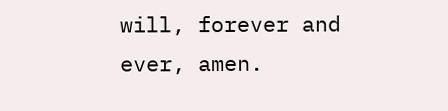will, forever and ever, amen.